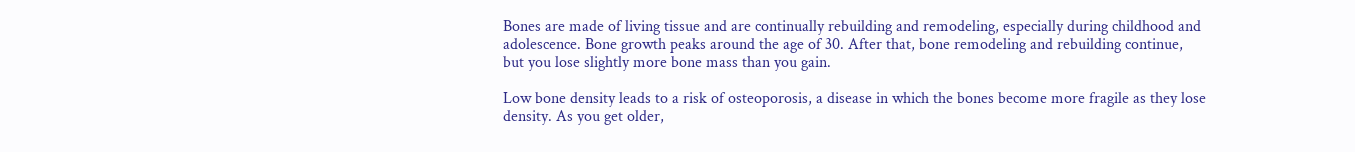Bones are made of living tissue and are continually rebuilding and remodeling, especially during childhood and adolescence. Bone growth peaks around the age of 30. After that, bone remodeling and rebuilding continue, but you lose slightly more bone mass than you gain.

Low bone density leads to a risk of osteoporosis, a disease in which the bones become more fragile as they lose density. As you get older,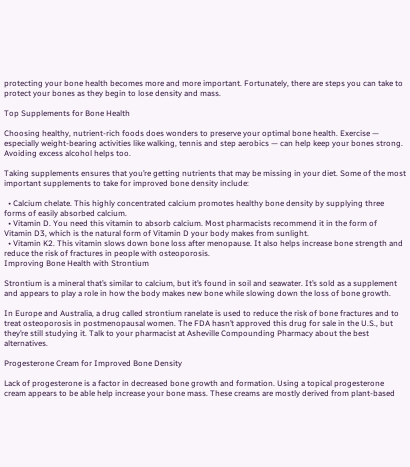protecting your bone health becomes more and more important. Fortunately, there are steps you can take to protect your bones as they begin to lose density and mass.

Top Supplements for Bone Health

Choosing healthy, nutrient-rich foods does wonders to preserve your optimal bone health. Exercise — especially weight-bearing activities like walking, tennis and step aerobics — can help keep your bones strong. Avoiding excess alcohol helps too.

Taking supplements ensures that you’re getting nutrients that may be missing in your diet. Some of the most important supplements to take for improved bone density include:

  • Calcium chelate. This highly concentrated calcium promotes healthy bone density by supplying three forms of easily absorbed calcium.
  • Vitamin D. You need this vitamin to absorb calcium. Most pharmacists recommend it in the form of Vitamin D3, which is the natural form of Vitamin D your body makes from sunlight.
  • Vitamin K2. This vitamin slows down bone loss after menopause. It also helps increase bone strength and reduce the risk of fractures in people with osteoporosis.
Improving Bone Health with Strontium

Strontium is a mineral that’s similar to calcium, but it’s found in soil and seawater. It’s sold as a supplement and appears to play a role in how the body makes new bone while slowing down the loss of bone growth.

In Europe and Australia, a drug called strontium ranelate is used to reduce the risk of bone fractures and to treat osteoporosis in postmenopausal women. The FDA hasn’t approved this drug for sale in the U.S., but they’re still studying it. Talk to your pharmacist at Asheville Compounding Pharmacy about the best alternatives.

Progesterone Cream for Improved Bone Density

Lack of progesterone is a factor in decreased bone growth and formation. Using a topical progesterone cream appears to be able help increase your bone mass. These creams are mostly derived from plant-based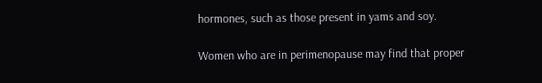hormones, such as those present in yams and soy.

Women who are in perimenopause may find that proper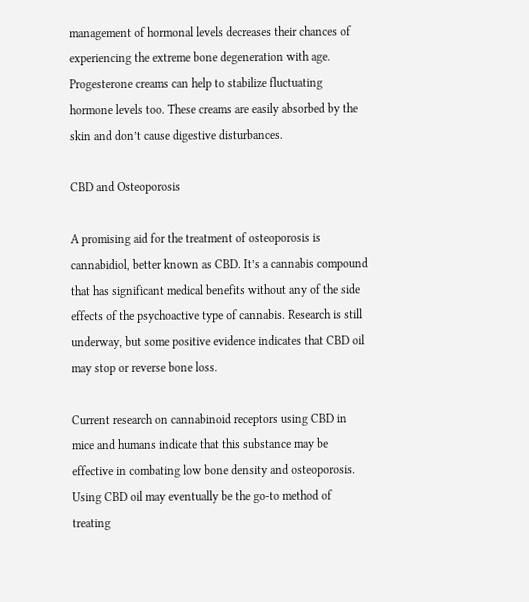management of hormonal levels decreases their chances of experiencing the extreme bone degeneration with age. Progesterone creams can help to stabilize fluctuating hormone levels too. These creams are easily absorbed by the skin and don’t cause digestive disturbances.

CBD and Osteoporosis

A promising aid for the treatment of osteoporosis is cannabidiol, better known as CBD. It’s a cannabis compound that has significant medical benefits without any of the side effects of the psychoactive type of cannabis. Research is still underway, but some positive evidence indicates that CBD oil may stop or reverse bone loss.

Current research on cannabinoid receptors using CBD in mice and humans indicate that this substance may be effective in combating low bone density and osteoporosis. Using CBD oil may eventually be the go-to method of treating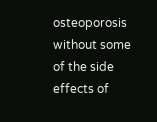osteoporosis without some of the side effects of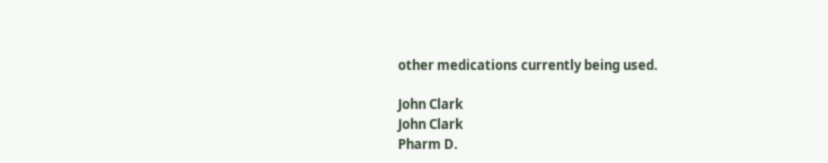other medications currently being used.

John Clark
John Clark
Pharm D.